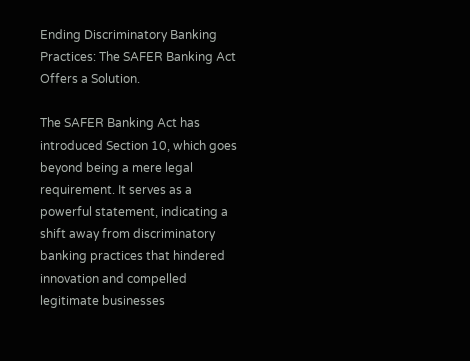Ending Discriminatory Banking Practices: The SAFER Banking Act Offers a Solution.

The SAFER Banking Act has introduced Section 10, which goes beyond being a mere legal requirement. It serves as a powerful statement, indicating a shift away from discriminatory banking practices that hindered innovation and compelled legitimate businesses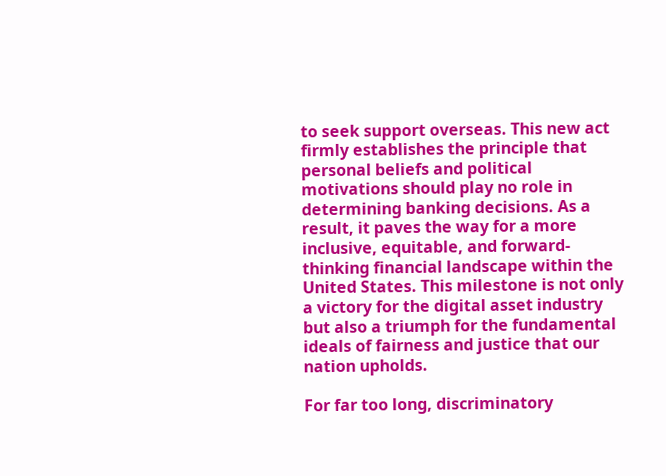to seek support overseas. This new act firmly establishes the principle that personal beliefs and political motivations should play no role in determining banking decisions. As a result, it paves the way for a more inclusive, equitable, and forward-thinking financial landscape within the United States. This milestone is not only a victory for the digital asset industry but also a triumph for the fundamental ideals of fairness and justice that our nation upholds.

For far too long, discriminatory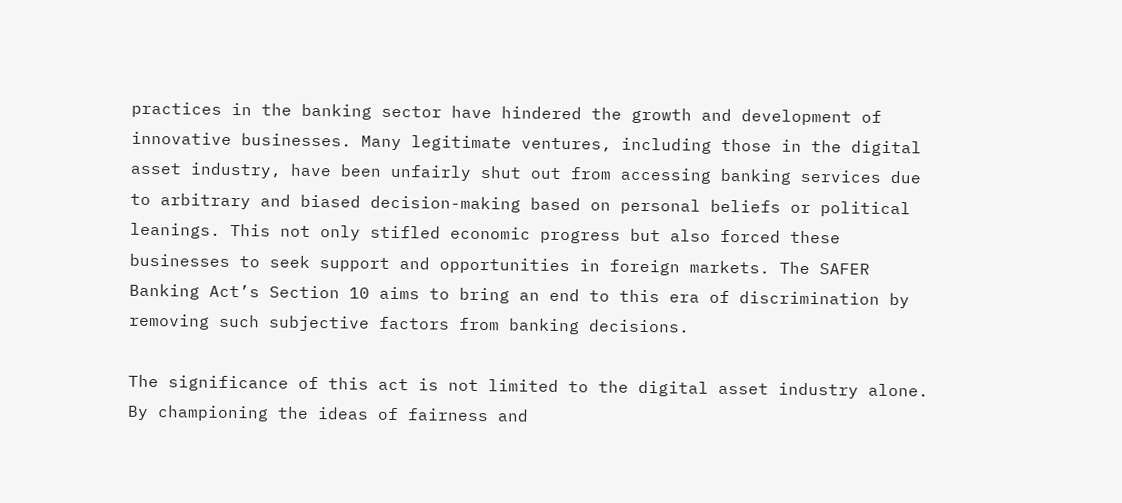practices in the banking sector have hindered the growth and development of innovative businesses. Many legitimate ventures, including those in the digital asset industry, have been unfairly shut out from accessing banking services due to arbitrary and biased decision-making based on personal beliefs or political leanings. This not only stifled economic progress but also forced these businesses to seek support and opportunities in foreign markets. The SAFER Banking Act’s Section 10 aims to bring an end to this era of discrimination by removing such subjective factors from banking decisions.

The significance of this act is not limited to the digital asset industry alone. By championing the ideas of fairness and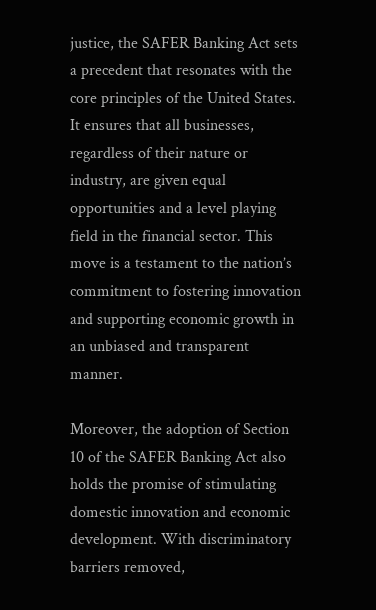justice, the SAFER Banking Act sets a precedent that resonates with the core principles of the United States. It ensures that all businesses, regardless of their nature or industry, are given equal opportunities and a level playing field in the financial sector. This move is a testament to the nation’s commitment to fostering innovation and supporting economic growth in an unbiased and transparent manner.

Moreover, the adoption of Section 10 of the SAFER Banking Act also holds the promise of stimulating domestic innovation and economic development. With discriminatory barriers removed,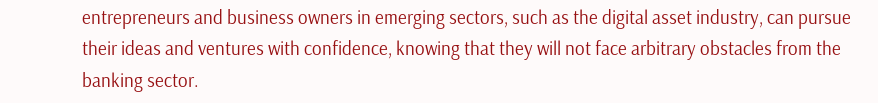entrepreneurs and business owners in emerging sectors, such as the digital asset industry, can pursue their ideas and ventures with confidence, knowing that they will not face arbitrary obstacles from the banking sector.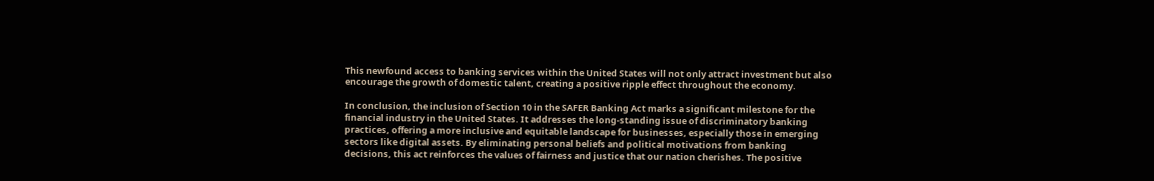This newfound access to banking services within the United States will not only attract investment but also encourage the growth of domestic talent, creating a positive ripple effect throughout the economy.

In conclusion, the inclusion of Section 10 in the SAFER Banking Act marks a significant milestone for the financial industry in the United States. It addresses the long-standing issue of discriminatory banking practices, offering a more inclusive and equitable landscape for businesses, especially those in emerging sectors like digital assets. By eliminating personal beliefs and political motivations from banking decisions, this act reinforces the values of fairness and justice that our nation cherishes. The positive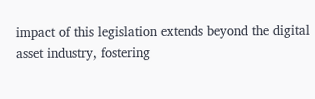impact of this legislation extends beyond the digital asset industry, fostering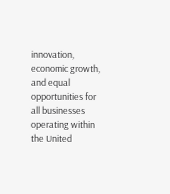innovation, economic growth, and equal opportunities for all businesses operating within the United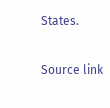States.

Source link